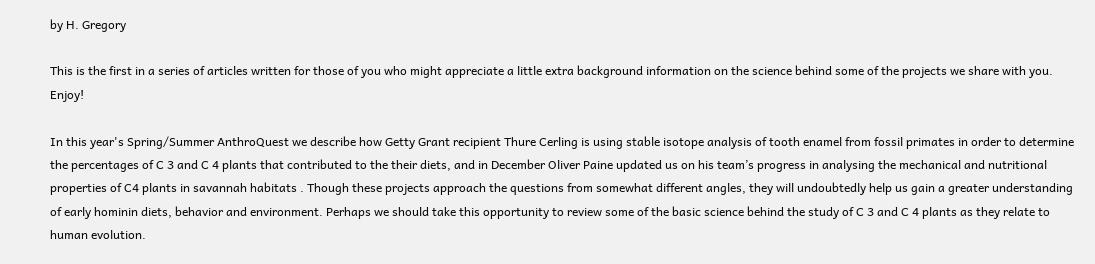by H. Gregory

This is the first in a series of articles written for those of you who might appreciate a little extra background information on the science behind some of the projects we share with you. Enjoy!

In this year's Spring/Summer AnthroQuest we describe how Getty Grant recipient Thure Cerling is using stable isotope analysis of tooth enamel from fossil primates in order to determine the percentages of C 3 and C 4 plants that contributed to the their diets, and in December Oliver Paine updated us on his team’s progress in analysing the mechanical and nutritional properties of C4 plants in savannah habitats . Though these projects approach the questions from somewhat different angles, they will undoubtedly help us gain a greater understanding of early hominin diets, behavior and environment. Perhaps we should take this opportunity to review some of the basic science behind the study of C 3 and C 4 plants as they relate to human evolution.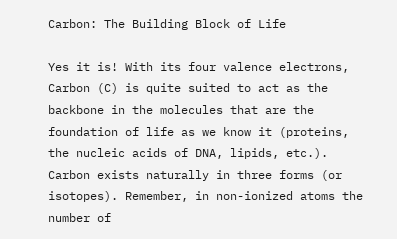Carbon: The Building Block of Life

Yes it is! With its four valence electrons, Carbon (C) is quite suited to act as the backbone in the molecules that are the foundation of life as we know it (proteins, the nucleic acids of DNA, lipids, etc.). Carbon exists naturally in three forms (or isotopes). Remember, in non-ionized atoms the number of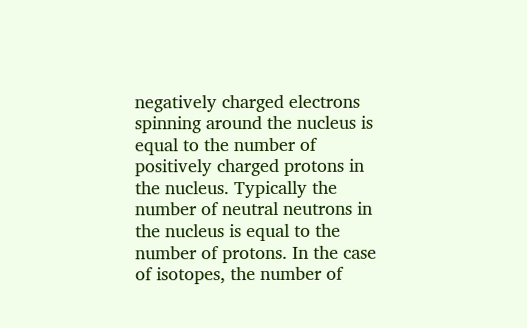negatively charged electrons spinning around the nucleus is equal to the number of positively charged protons in the nucleus. Typically the number of neutral neutrons in the nucleus is equal to the number of protons. In the case of isotopes, the number of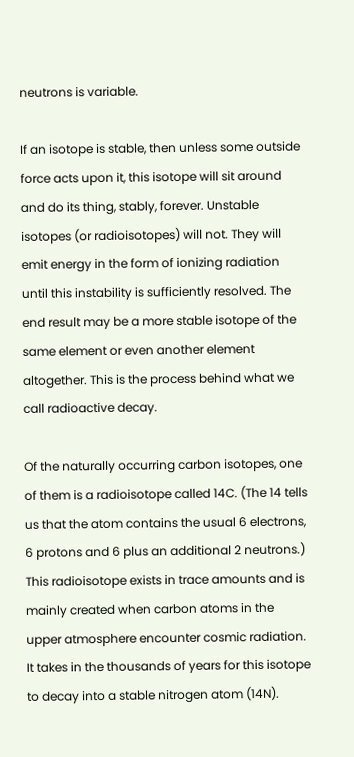neutrons is variable.

If an isotope is stable, then unless some outside force acts upon it, this isotope will sit around and do its thing, stably, forever. Unstable isotopes (or radioisotopes) will not. They will emit energy in the form of ionizing radiation until this instability is sufficiently resolved. The end result may be a more stable isotope of the same element or even another element altogether. This is the process behind what we call radioactive decay.

Of the naturally occurring carbon isotopes, one of them is a radioisotope called 14C. (The 14 tells us that the atom contains the usual 6 electrons, 6 protons and 6 plus an additional 2 neutrons.) This radioisotope exists in trace amounts and is mainly created when carbon atoms in the upper atmosphere encounter cosmic radiation. It takes in the thousands of years for this isotope to decay into a stable nitrogen atom (14N).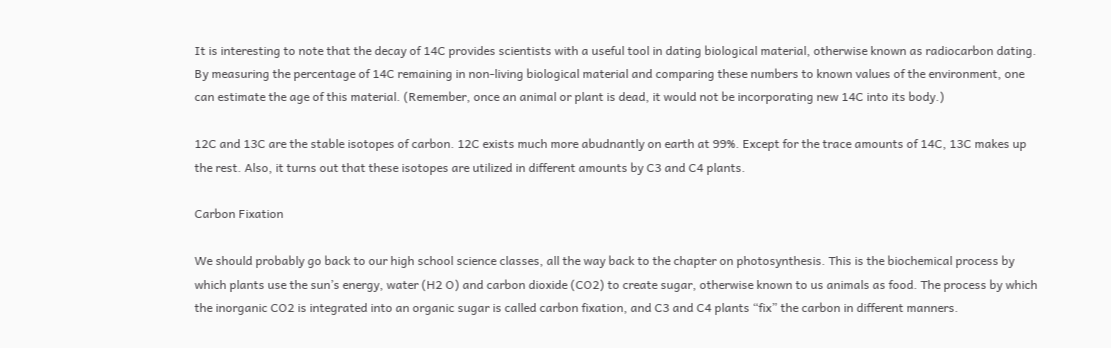It is interesting to note that the decay of 14C provides scientists with a useful tool in dating biological material, otherwise known as radiocarbon dating. By measuring the percentage of 14C remaining in non-living biological material and comparing these numbers to known values of the environment, one can estimate the age of this material. (Remember, once an animal or plant is dead, it would not be incorporating new 14C into its body.)

12C and 13C are the stable isotopes of carbon. 12C exists much more abudnantly on earth at 99%. Except for the trace amounts of 14C, 13C makes up the rest. Also, it turns out that these isotopes are utilized in different amounts by C3 and C4 plants.

Carbon Fixation

We should probably go back to our high school science classes, all the way back to the chapter on photosynthesis. This is the biochemical process by which plants use the sun’s energy, water (H2 O) and carbon dioxide (CO2) to create sugar, otherwise known to us animals as food. The process by which the inorganic CO2 is integrated into an organic sugar is called carbon fixation, and C3 and C4 plants “fix” the carbon in different manners.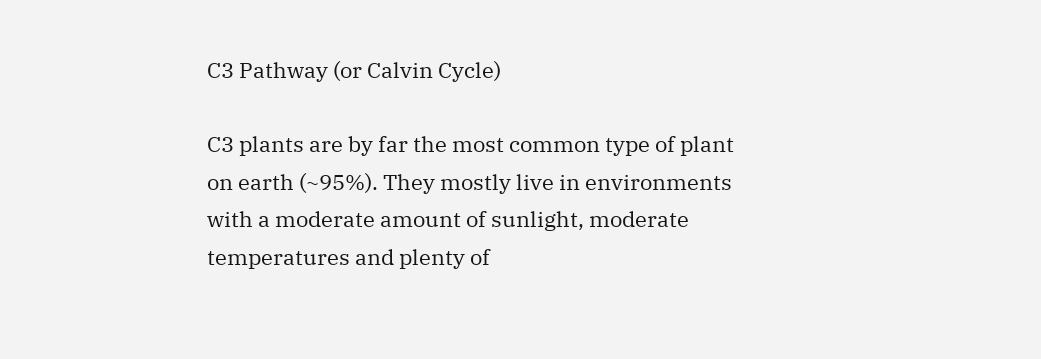C3 Pathway (or Calvin Cycle)

C3 plants are by far the most common type of plant on earth (~95%). They mostly live in environments with a moderate amount of sunlight, moderate temperatures and plenty of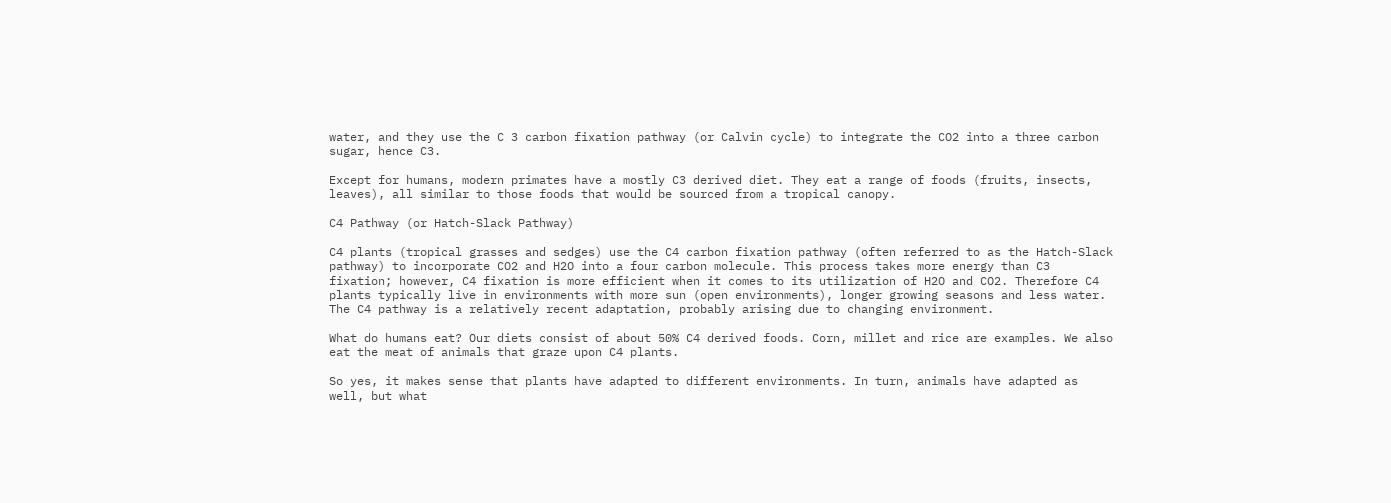water, and they use the C 3 carbon fixation pathway (or Calvin cycle) to integrate the CO2 into a three carbon sugar, hence C3.

Except for humans, modern primates have a mostly C3 derived diet. They eat a range of foods (fruits, insects, leaves), all similar to those foods that would be sourced from a tropical canopy.

C4 Pathway (or Hatch-Slack Pathway)

C4 plants (tropical grasses and sedges) use the C4 carbon fixation pathway (often referred to as the Hatch-Slack pathway) to incorporate CO2 and H2O into a four carbon molecule. This process takes more energy than C3 fixation; however, C4 fixation is more efficient when it comes to its utilization of H2O and CO2. Therefore C4 plants typically live in environments with more sun (open environments), longer growing seasons and less water. The C4 pathway is a relatively recent adaptation, probably arising due to changing environment.

What do humans eat? Our diets consist of about 50% C4 derived foods. Corn, millet and rice are examples. We also eat the meat of animals that graze upon C4 plants.

So yes, it makes sense that plants have adapted to different environments. In turn, animals have adapted as well, but what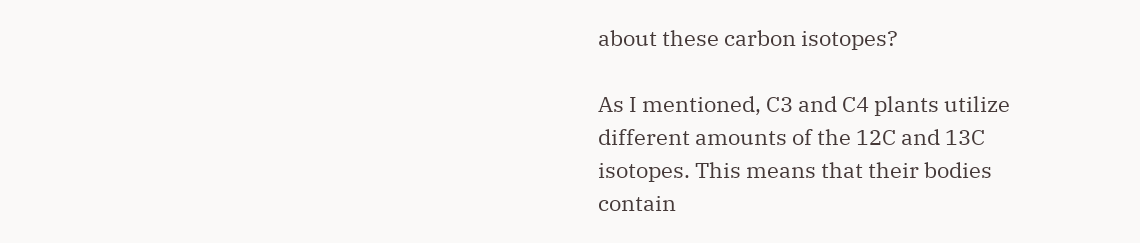about these carbon isotopes?

As I mentioned, C3 and C4 plants utilize different amounts of the 12C and 13C isotopes. This means that their bodies contain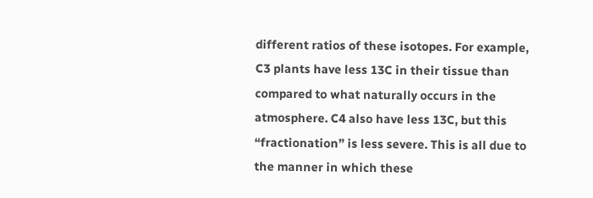different ratios of these isotopes. For example, C3 plants have less 13C in their tissue than compared to what naturally occurs in the atmosphere. C4 also have less 13C, but this “fractionation” is less severe. This is all due to the manner in which these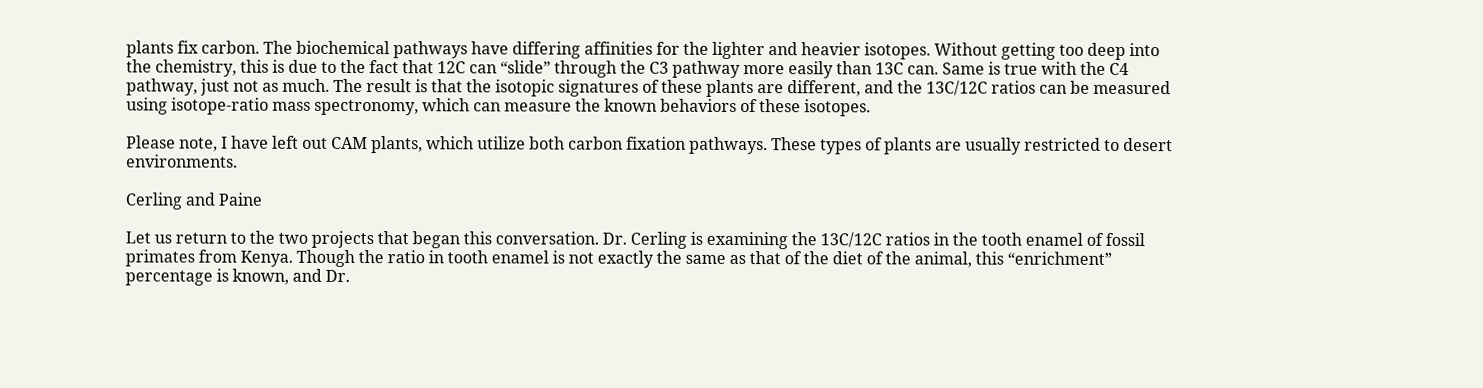plants fix carbon. The biochemical pathways have differing affinities for the lighter and heavier isotopes. Without getting too deep into the chemistry, this is due to the fact that 12C can “slide” through the C3 pathway more easily than 13C can. Same is true with the C4 pathway, just not as much. The result is that the isotopic signatures of these plants are different, and the 13C/12C ratios can be measured using isotope-ratio mass spectronomy, which can measure the known behaviors of these isotopes.

Please note, I have left out CAM plants, which utilize both carbon fixation pathways. These types of plants are usually restricted to desert environments.

Cerling and Paine

Let us return to the two projects that began this conversation. Dr. Cerling is examining the 13C/12C ratios in the tooth enamel of fossil primates from Kenya. Though the ratio in tooth enamel is not exactly the same as that of the diet of the animal, this “enrichment” percentage is known, and Dr.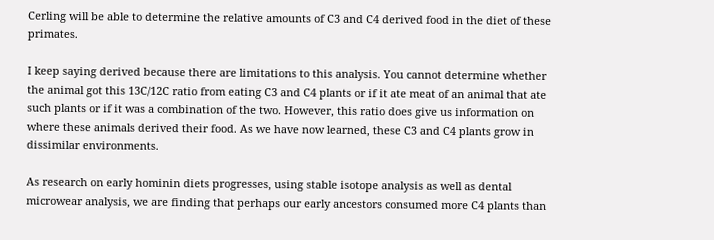Cerling will be able to determine the relative amounts of C3 and C4 derived food in the diet of these primates.

I keep saying derived because there are limitations to this analysis. You cannot determine whether the animal got this 13C/12C ratio from eating C3 and C4 plants or if it ate meat of an animal that ate such plants or if it was a combination of the two. However, this ratio does give us information on where these animals derived their food. As we have now learned, these C3 and C4 plants grow in dissimilar environments.

As research on early hominin diets progresses, using stable isotope analysis as well as dental microwear analysis, we are finding that perhaps our early ancestors consumed more C4 plants than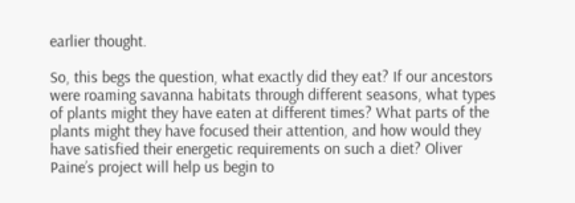earlier thought.

So, this begs the question, what exactly did they eat? If our ancestors were roaming savanna habitats through different seasons, what types of plants might they have eaten at different times? What parts of the plants might they have focused their attention, and how would they have satisfied their energetic requirements on such a diet? Oliver Paine’s project will help us begin to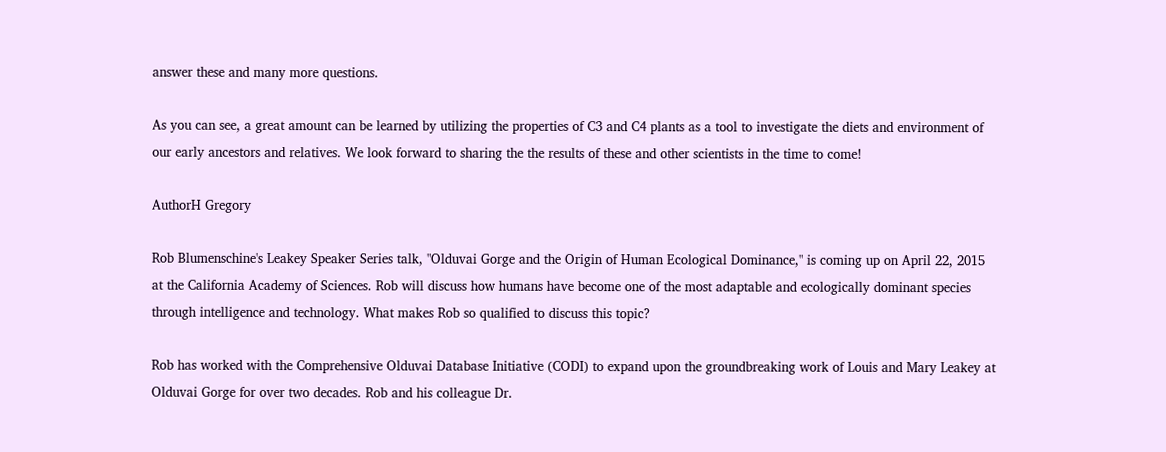answer these and many more questions.

As you can see, a great amount can be learned by utilizing the properties of C3 and C4 plants as a tool to investigate the diets and environment of our early ancestors and relatives. We look forward to sharing the the results of these and other scientists in the time to come!

AuthorH Gregory

Rob Blumenschine's Leakey Speaker Series talk, "Olduvai Gorge and the Origin of Human Ecological Dominance," is coming up on April 22, 2015 at the California Academy of Sciences. Rob will discuss how humans have become one of the most adaptable and ecologically dominant species through intelligence and technology. What makes Rob so qualified to discuss this topic?

Rob has worked with the Comprehensive Olduvai Database Initiative (CODI) to expand upon the groundbreaking work of Louis and Mary Leakey at Olduvai Gorge for over two decades. Rob and his colleague Dr.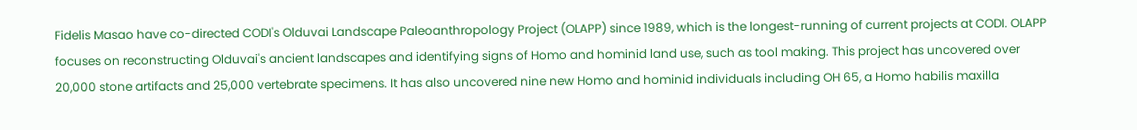Fidelis Masao have co-directed CODI's Olduvai Landscape Paleoanthropology Project (OLAPP) since 1989, which is the longest-running of current projects at CODI. OLAPP focuses on reconstructing Olduvai's ancient landscapes and identifying signs of Homo and hominid land use, such as tool making. This project has uncovered over 20,000 stone artifacts and 25,000 vertebrate specimens. It has also uncovered nine new Homo and hominid individuals including OH 65, a Homo habilis maxilla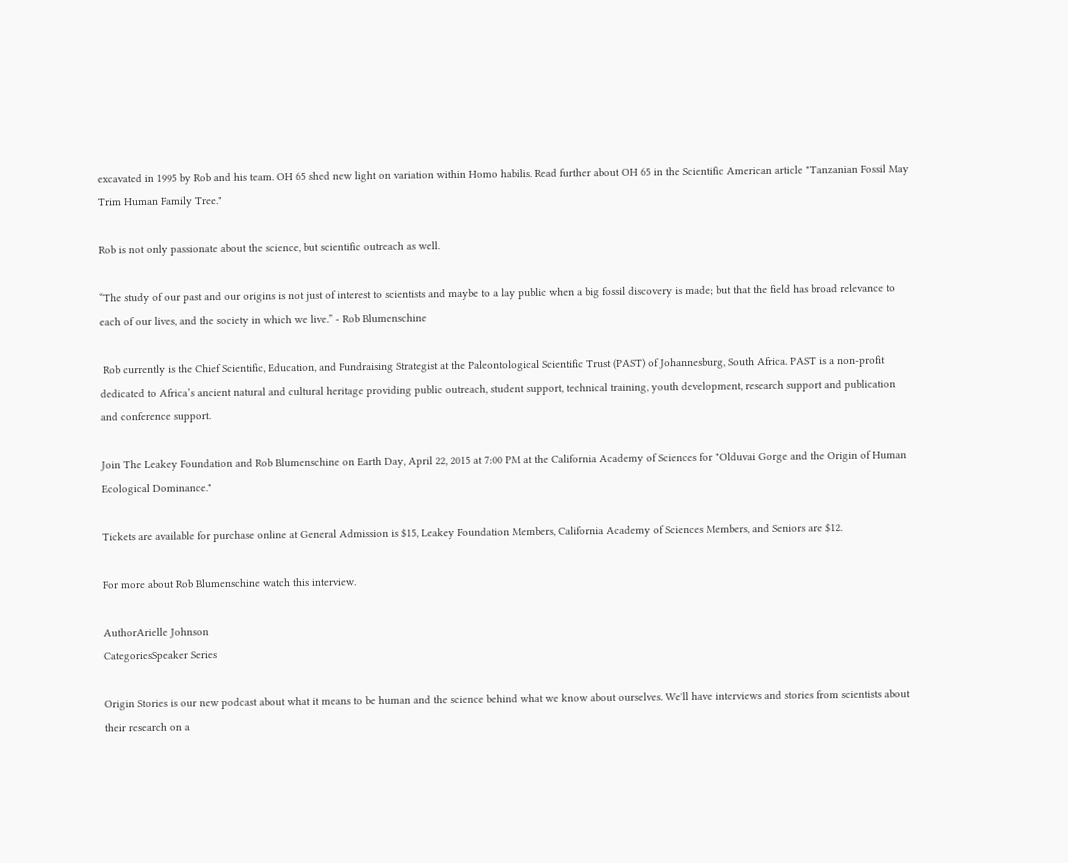excavated in 1995 by Rob and his team. OH 65 shed new light on variation within Homo habilis. Read further about OH 65 in the Scientific American article "Tanzanian Fossil May Trim Human Family Tree."

Rob is not only passionate about the science, but scientific outreach as well.

“The study of our past and our origins is not just of interest to scientists and maybe to a lay public when a big fossil discovery is made; but that the field has broad relevance to each of our lives, and the society in which we live.” - Rob Blumenschine

 Rob currently is the Chief Scientific, Education, and Fundraising Strategist at the Paleontological Scientific Trust (PAST) of Johannesburg, South Africa. PAST is a non-profit dedicated to Africa’s ancient natural and cultural heritage providing public outreach, student support, technical training, youth development, research support and publication and conference support.

Join The Leakey Foundation and Rob Blumenschine on Earth Day, April 22, 2015 at 7:00 PM at the California Academy of Sciences for "Olduvai Gorge and the Origin of Human Ecological Dominance."

Tickets are available for purchase online at General Admission is $15, Leakey Foundation Members, California Academy of Sciences Members, and Seniors are $12.

For more about Rob Blumenschine watch this interview.

AuthorArielle Johnson
CategoriesSpeaker Series

Origin Stories is our new podcast about what it means to be human and the science behind what we know about ourselves. We'll have interviews and stories from scientists about their research on a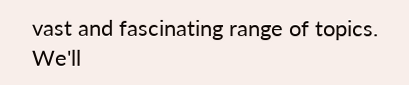vast and fascinating range of topics. We'll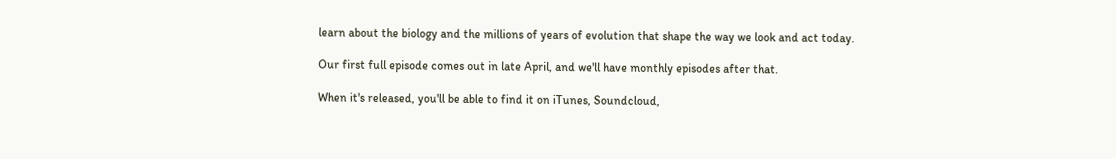learn about the biology and the millions of years of evolution that shape the way we look and act today.

Our first full episode comes out in late April, and we'll have monthly episodes after that.

When it's released, you'll be able to find it on iTunes, Soundcloud,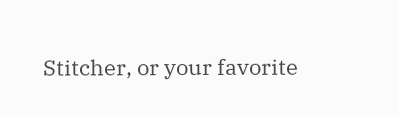Stitcher, or your favorite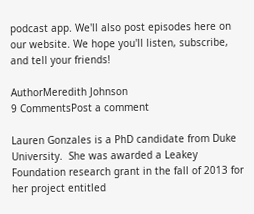podcast app. We'll also post episodes here on our website. We hope you'll listen, subscribe, and tell your friends!

AuthorMeredith Johnson
9 CommentsPost a comment

Lauren Gonzales is a PhD candidate from Duke University.  She was awarded a Leakey Foundation research grant in the fall of 2013 for her project entitled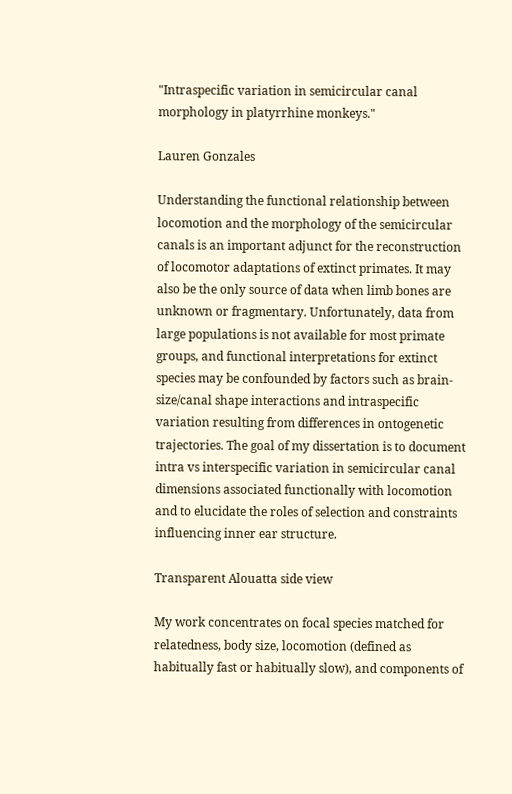"Intraspecific variation in semicircular canal morphology in platyrrhine monkeys."

Lauren Gonzales

Understanding the functional relationship between locomotion and the morphology of the semicircular canals is an important adjunct for the reconstruction of locomotor adaptations of extinct primates. It may also be the only source of data when limb bones are unknown or fragmentary. Unfortunately, data from large populations is not available for most primate groups, and functional interpretations for extinct species may be confounded by factors such as brain-size/canal shape interactions and intraspecific variation resulting from differences in ontogenetic trajectories. The goal of my dissertation is to document intra vs interspecific variation in semicircular canal dimensions associated functionally with locomotion and to elucidate the roles of selection and constraints influencing inner ear structure.

Transparent Alouatta side view

My work concentrates on focal species matched for relatedness, body size, locomotion (defined as habitually fast or habitually slow), and components of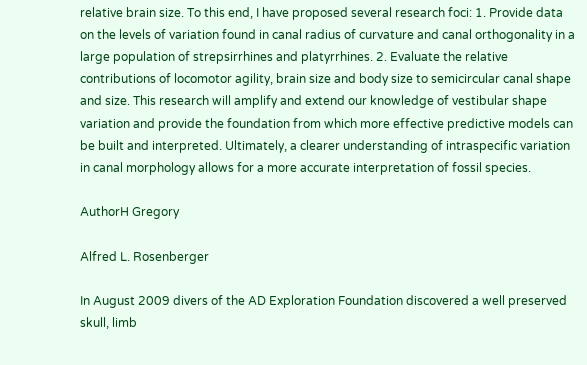relative brain size. To this end, I have proposed several research foci: 1. Provide data on the levels of variation found in canal radius of curvature and canal orthogonality in a large population of strepsirrhines and platyrrhines. 2. Evaluate the relative contributions of locomotor agility, brain size and body size to semicircular canal shape and size. This research will amplify and extend our knowledge of vestibular shape variation and provide the foundation from which more effective predictive models can be built and interpreted. Ultimately, a clearer understanding of intraspecific variation in canal morphology allows for a more accurate interpretation of fossil species.

AuthorH Gregory

Alfred L. Rosenberger

In August 2009 divers of the AD Exploration Foundation discovered a well preserved skull, limb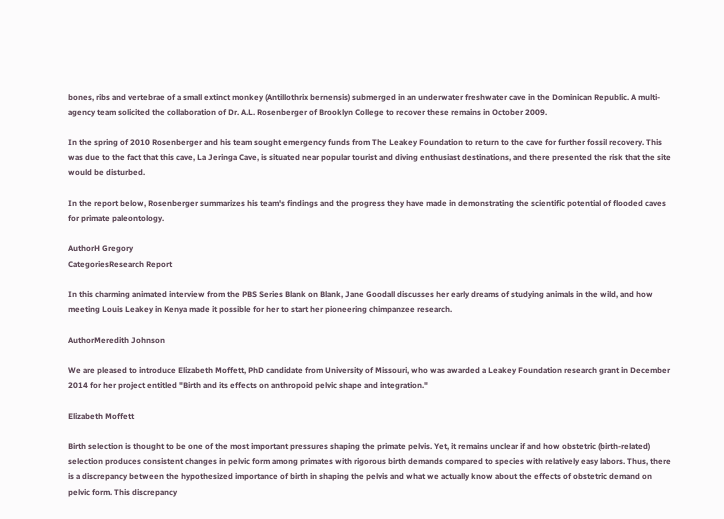bones, ribs and vertebrae of a small extinct monkey (Antillothrix bernensis) submerged in an underwater freshwater cave in the Dominican Republic. A multi-agency team solicited the collaboration of Dr. A.L. Rosenberger of Brooklyn College to recover these remains in October 2009.

In the spring of 2010 Rosenberger and his team sought emergency funds from The Leakey Foundation to return to the cave for further fossil recovery. This was due to the fact that this cave, La Jeringa Cave, is situated near popular tourist and diving enthusiast destinations, and there presented the risk that the site would be disturbed.

In the report below, Rosenberger summarizes his team's findings and the progress they have made in demonstrating the scientific potential of flooded caves for primate paleontology.

AuthorH Gregory
CategoriesResearch Report

In this charming animated interview from the PBS Series Blank on Blank, Jane Goodall discusses her early dreams of studying animals in the wild, and how meeting Louis Leakey in Kenya made it possible for her to start her pioneering chimpanzee research.

AuthorMeredith Johnson

We are pleased to introduce Elizabeth Moffett, PhD candidate from University of Missouri, who was awarded a Leakey Foundation research grant in December 2014 for her project entitled "Birth and its effects on anthropoid pelvic shape and integration."

Elizabeth Moffett

Birth selection is thought to be one of the most important pressures shaping the primate pelvis. Yet, it remains unclear if and how obstetric (birth-related) selection produces consistent changes in pelvic form among primates with rigorous birth demands compared to species with relatively easy labors. Thus, there is a discrepancy between the hypothesized importance of birth in shaping the pelvis and what we actually know about the effects of obstetric demand on pelvic form. This discrepancy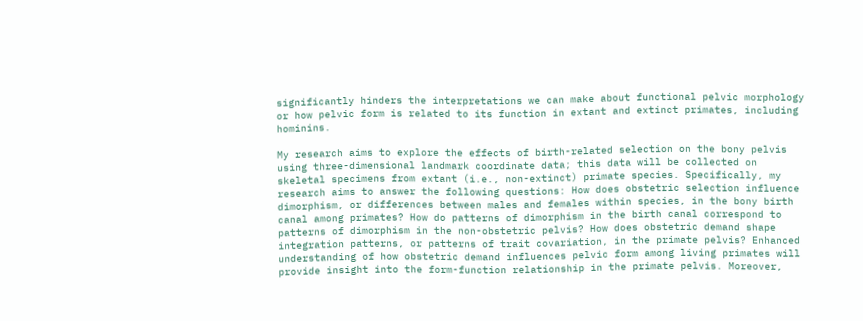significantly hinders the interpretations we can make about functional pelvic morphology or how pelvic form is related to its function in extant and extinct primates, including hominins.

My research aims to explore the effects of birth-related selection on the bony pelvis using three-dimensional landmark coordinate data; this data will be collected on skeletal specimens from extant (i.e., non-extinct) primate species. Specifically, my research aims to answer the following questions: How does obstetric selection influence dimorphism, or differences between males and females within species, in the bony birth canal among primates? How do patterns of dimorphism in the birth canal correspond to patterns of dimorphism in the non-obstetric pelvis? How does obstetric demand shape integration patterns, or patterns of trait covariation, in the primate pelvis? Enhanced understanding of how obstetric demand influences pelvic form among living primates will provide insight into the form-function relationship in the primate pelvis. Moreover,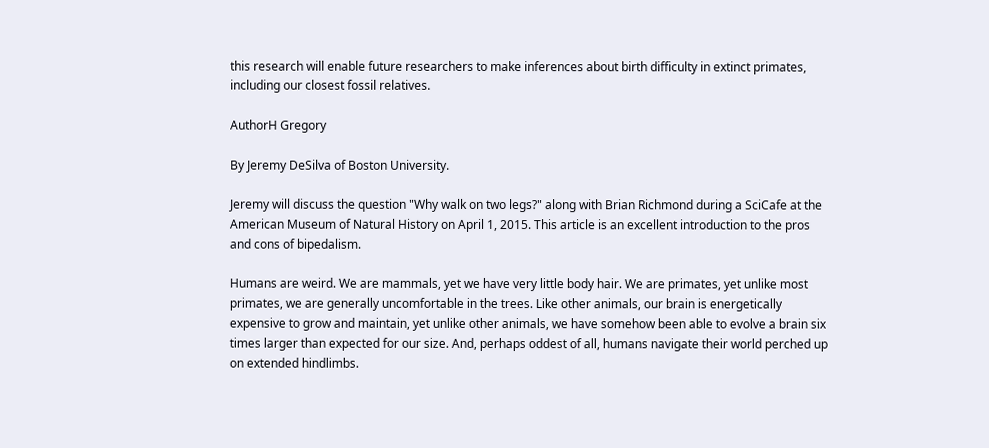this research will enable future researchers to make inferences about birth difficulty in extinct primates, including our closest fossil relatives.

AuthorH Gregory

By Jeremy DeSilva of Boston University.

Jeremy will discuss the question "Why walk on two legs?" along with Brian Richmond during a SciCafe at the American Museum of Natural History on April 1, 2015. This article is an excellent introduction to the pros and cons of bipedalism.

Humans are weird. We are mammals, yet we have very little body hair. We are primates, yet unlike most primates, we are generally uncomfortable in the trees. Like other animals, our brain is energetically expensive to grow and maintain, yet unlike other animals, we have somehow been able to evolve a brain six times larger than expected for our size. And, perhaps oddest of all, humans navigate their world perched up on extended hindlimbs.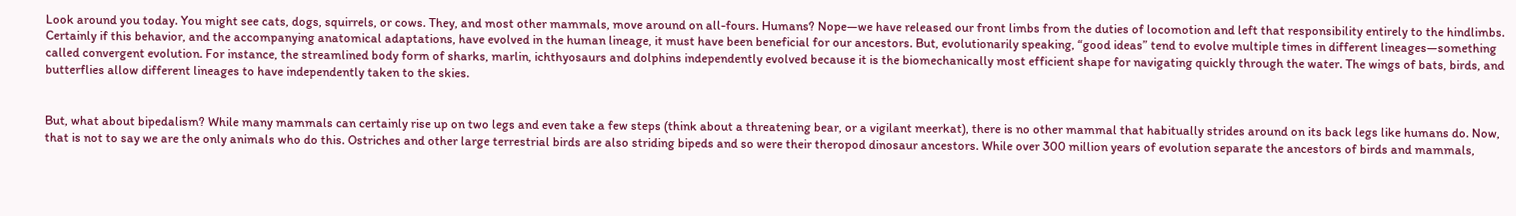Look around you today. You might see cats, dogs, squirrels, or cows. They, and most other mammals, move around on all-fours. Humans? Nope—we have released our front limbs from the duties of locomotion and left that responsibility entirely to the hindlimbs. Certainly if this behavior, and the accompanying anatomical adaptations, have evolved in the human lineage, it must have been beneficial for our ancestors. But, evolutionarily speaking, “good ideas” tend to evolve multiple times in different lineages—something called convergent evolution. For instance, the streamlined body form of sharks, marlin, ichthyosaurs and dolphins independently evolved because it is the biomechanically most efficient shape for navigating quickly through the water. The wings of bats, birds, and butterflies allow different lineages to have independently taken to the skies.


But, what about bipedalism? While many mammals can certainly rise up on two legs and even take a few steps (think about a threatening bear, or a vigilant meerkat), there is no other mammal that habitually strides around on its back legs like humans do. Now, that is not to say we are the only animals who do this. Ostriches and other large terrestrial birds are also striding bipeds and so were their theropod dinosaur ancestors. While over 300 million years of evolution separate the ancestors of birds and mammals,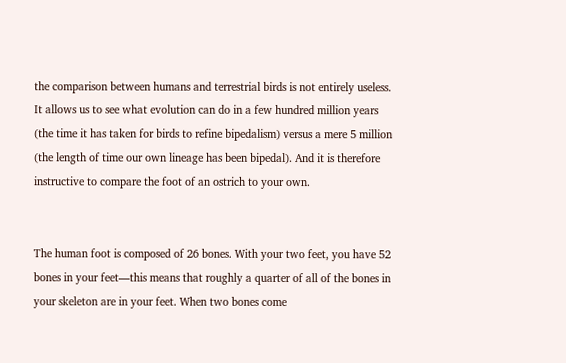the comparison between humans and terrestrial birds is not entirely useless. It allows us to see what evolution can do in a few hundred million years (the time it has taken for birds to refine bipedalism) versus a mere 5 million (the length of time our own lineage has been bipedal). And it is therefore instructive to compare the foot of an ostrich to your own.


The human foot is composed of 26 bones. With your two feet, you have 52 bones in your feet—this means that roughly a quarter of all of the bones in your skeleton are in your feet. When two bones come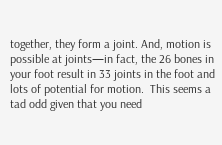together, they form a joint. And, motion is possible at joints—in fact, the 26 bones in your foot result in 33 joints in the foot and lots of potential for motion.  This seems a tad odd given that you need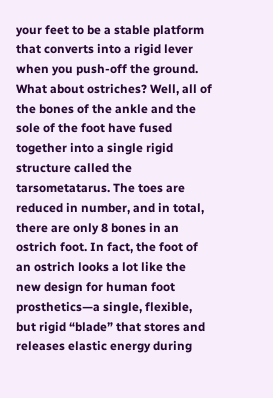your feet to be a stable platform that converts into a rigid lever when you push-off the ground. What about ostriches? Well, all of the bones of the ankle and the sole of the foot have fused together into a single rigid structure called the tarsometatarus. The toes are reduced in number, and in total, there are only 8 bones in an ostrich foot. In fact, the foot of an ostrich looks a lot like the new design for human foot prosthetics—a single, flexible, but rigid “blade” that stores and releases elastic energy during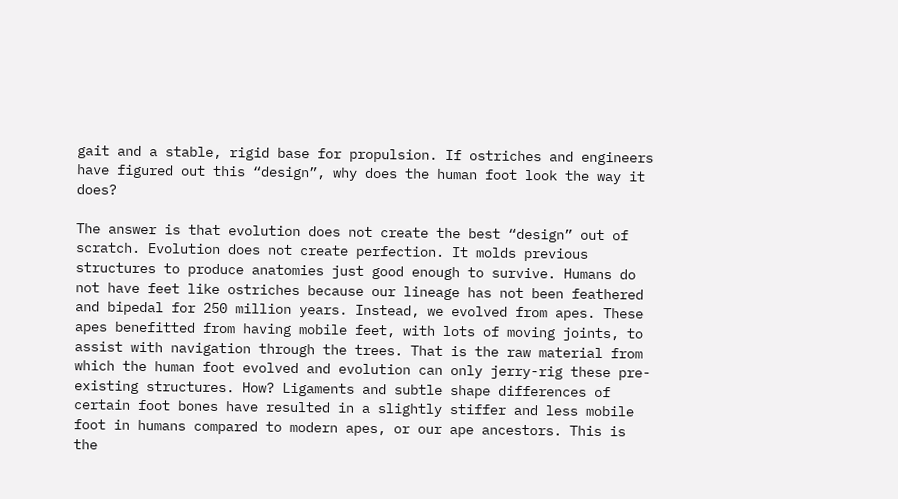gait and a stable, rigid base for propulsion. If ostriches and engineers have figured out this “design”, why does the human foot look the way it does?

The answer is that evolution does not create the best “design” out of scratch. Evolution does not create perfection. It molds previous structures to produce anatomies just good enough to survive. Humans do not have feet like ostriches because our lineage has not been feathered and bipedal for 250 million years. Instead, we evolved from apes. These apes benefitted from having mobile feet, with lots of moving joints, to assist with navigation through the trees. That is the raw material from which the human foot evolved and evolution can only jerry-rig these pre-existing structures. How? Ligaments and subtle shape differences of certain foot bones have resulted in a slightly stiffer and less mobile foot in humans compared to modern apes, or our ape ancestors. This is the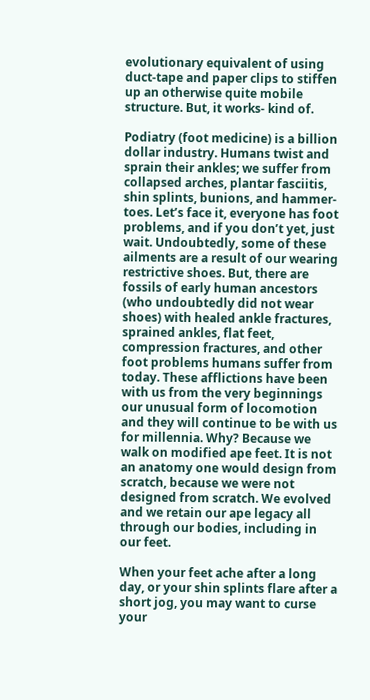evolutionary equivalent of using duct-tape and paper clips to stiffen up an otherwise quite mobile structure. But, it works- kind of.

Podiatry (foot medicine) is a billion dollar industry. Humans twist and sprain their ankles; we suffer from collapsed arches, plantar fasciitis, shin splints, bunions, and hammer-toes. Let’s face it, everyone has foot problems, and if you don’t yet, just wait. Undoubtedly, some of these ailments are a result of our wearing restrictive shoes. But, there are fossils of early human ancestors (who undoubtedly did not wear shoes) with healed ankle fractures, sprained ankles, flat feet, compression fractures, and other foot problems humans suffer from today. These afflictions have been with us from the very beginnings our unusual form of locomotion and they will continue to be with us for millennia. Why? Because we walk on modified ape feet. It is not an anatomy one would design from scratch, because we were not designed from scratch. We evolved and we retain our ape legacy all through our bodies, including in our feet.

When your feet ache after a long day, or your shin splints flare after a short jog, you may want to curse your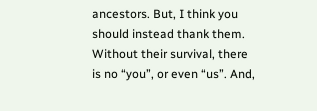ancestors. But, I think you should instead thank them. Without their survival, there is no “you”, or even “us”. And,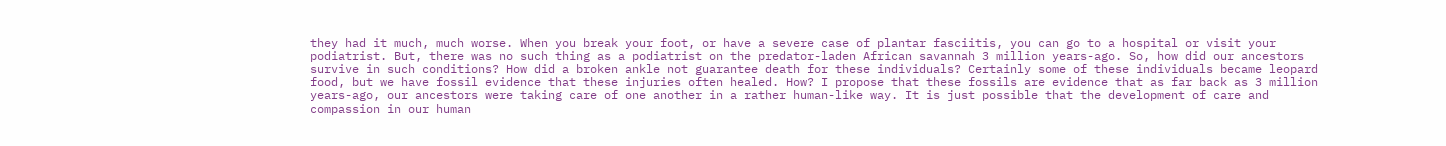they had it much, much worse. When you break your foot, or have a severe case of plantar fasciitis, you can go to a hospital or visit your podiatrist. But, there was no such thing as a podiatrist on the predator-laden African savannah 3 million years-ago. So, how did our ancestors survive in such conditions? How did a broken ankle not guarantee death for these individuals? Certainly some of these individuals became leopard food, but we have fossil evidence that these injuries often healed. How? I propose that these fossils are evidence that as far back as 3 million years-ago, our ancestors were taking care of one another in a rather human-like way. It is just possible that the development of care and compassion in our human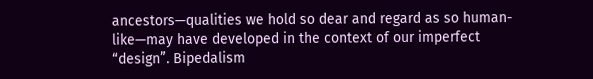ancestors—qualities we hold so dear and regard as so human-like—may have developed in the context of our imperfect “design”. Bipedalism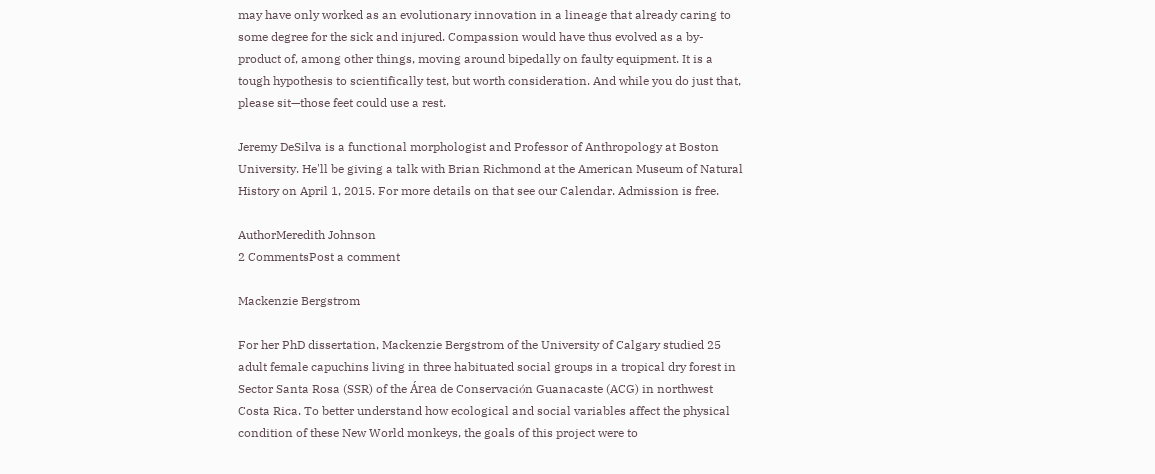may have only worked as an evolutionary innovation in a lineage that already caring to some degree for the sick and injured. Compassion would have thus evolved as a by-product of, among other things, moving around bipedally on faulty equipment. It is a tough hypothesis to scientifically test, but worth consideration. And while you do just that, please sit—those feet could use a rest.

Jeremy DeSilva is a functional morphologist and Professor of Anthropology at Boston University. He'll be giving a talk with Brian Richmond at the American Museum of Natural History on April 1, 2015. For more details on that see our Calendar. Admission is free.

AuthorMeredith Johnson
2 CommentsPost a comment

Mackenzie Bergstrom

For her PhD dissertation, Mackenzie Bergstrom of the University of Calgary studied 25 adult female capuchins living in three habituated social groups in a tropical dry forest in Sector Santa Rosa (SSR) of the Área de Conservaciόn Guanacaste (ACG) in northwest Costa Rica. To better understand how ecological and social variables affect the physical condition of these New World monkeys, the goals of this project were to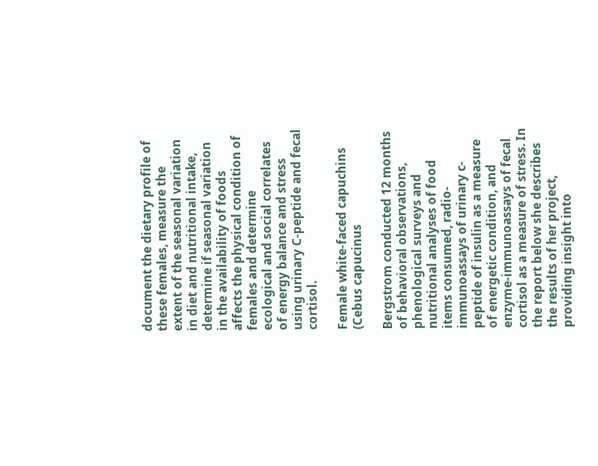document the dietary profile of these females, measure the extent of the seasonal variation in diet and nutritional intake, determine if seasonal variation in the availability of foods affects the physical condition of females and determine ecological and social correlates of energy balance and stress using urinary C-peptide and fecal cortisol.

Female white-faced capuchins (Cebus capucinus

Bergstrom conducted 12 months of behavioral observations, phenological surveys and nutritional analyses of food items consumed, radio-immunoassays of urinary c-peptide of insulin as a measure of energetic condition, and enzyme-immunoassays of fecal cortisol as a measure of stress. In the report below she describes the results of her project, providing insight into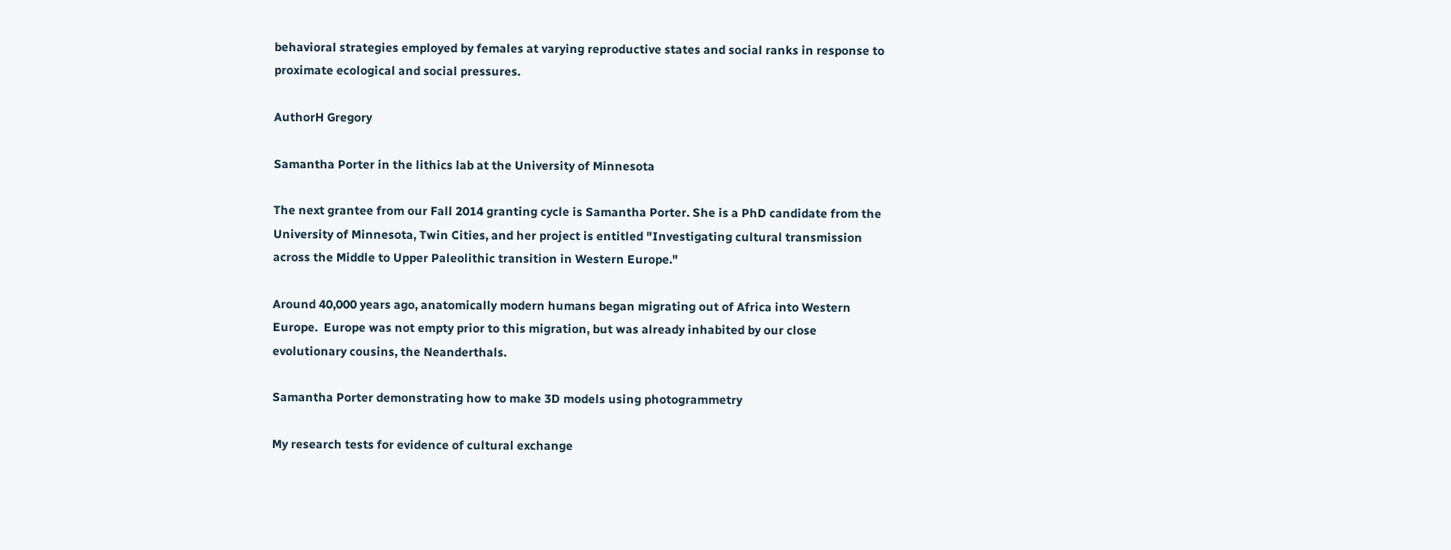behavioral strategies employed by females at varying reproductive states and social ranks in response to proximate ecological and social pressures.

AuthorH Gregory

Samantha Porter in the lithics lab at the University of Minnesota

The next grantee from our Fall 2014 granting cycle is Samantha Porter. She is a PhD candidate from the University of Minnesota, Twin Cities, and her project is entitled "Investigating cultural transmission across the Middle to Upper Paleolithic transition in Western Europe."

Around 40,000 years ago, anatomically modern humans began migrating out of Africa into Western Europe.  Europe was not empty prior to this migration, but was already inhabited by our close evolutionary cousins, the Neanderthals.

Samantha Porter demonstrating how to make 3D models using photogrammetry

My research tests for evidence of cultural exchange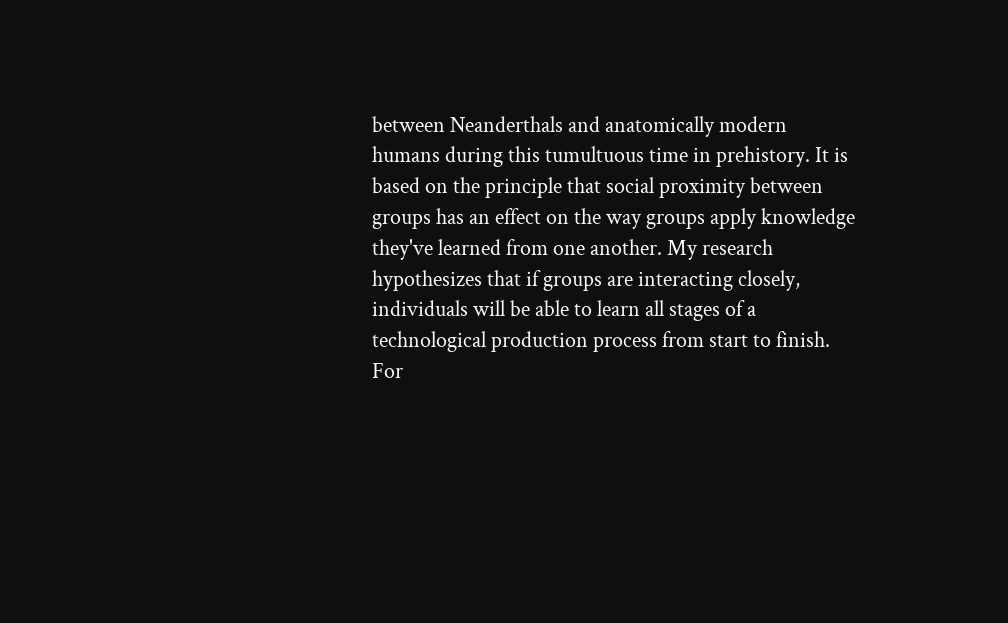between Neanderthals and anatomically modern humans during this tumultuous time in prehistory. It is based on the principle that social proximity between groups has an effect on the way groups apply knowledge they've learned from one another. My research hypothesizes that if groups are interacting closely, individuals will be able to learn all stages of a technological production process from start to finish. For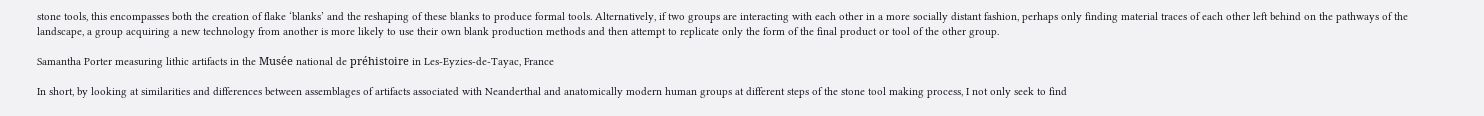stone tools, this encompasses both the creation of flake ‘blanks’ and the reshaping of these blanks to produce formal tools. Alternatively, if two groups are interacting with each other in a more socially distant fashion, perhaps only finding material traces of each other left behind on the pathways of the landscape, a group acquiring a new technology from another is more likely to use their own blank production methods and then attempt to replicate only the form of the final product or tool of the other group.

Samantha Porter measuring lithic artifacts in the Musée national de préhistoire in Les-Eyzies-de-Tayac, France

In short, by looking at similarities and differences between assemblages of artifacts associated with Neanderthal and anatomically modern human groups at different steps of the stone tool making process, I not only seek to find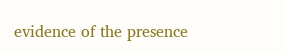evidence of the presence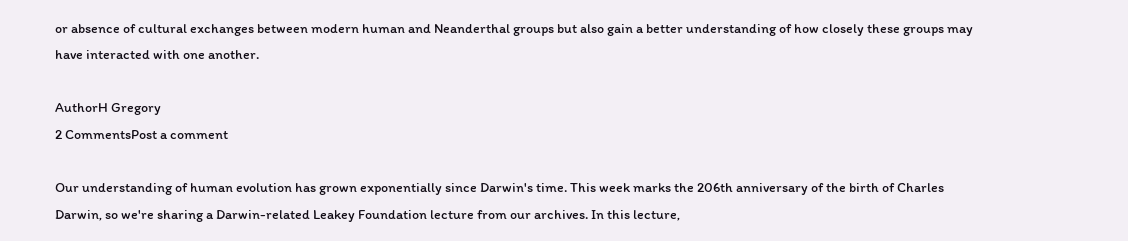or absence of cultural exchanges between modern human and Neanderthal groups but also gain a better understanding of how closely these groups may have interacted with one another.

AuthorH Gregory
2 CommentsPost a comment

Our understanding of human evolution has grown exponentially since Darwin's time. This week marks the 206th anniversary of the birth of Charles Darwin, so we're sharing a Darwin-related Leakey Foundation lecture from our archives. In this lecture,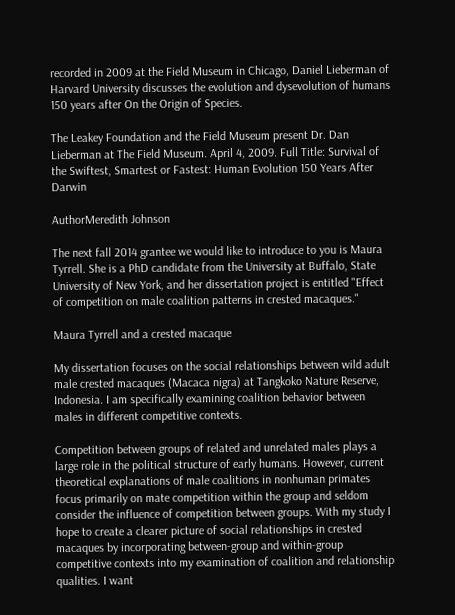recorded in 2009 at the Field Museum in Chicago, Daniel Lieberman of Harvard University discusses the evolution and dysevolution of humans 150 years after On the Origin of Species.

The Leakey Foundation and the Field Museum present Dr. Dan Lieberman at The Field Museum. April 4, 2009. Full Title: Survival of the Swiftest, Smartest or Fastest: Human Evolution 150 Years After Darwin

AuthorMeredith Johnson

The next fall 2014 grantee we would like to introduce to you is Maura Tyrrell. She is a PhD candidate from the University at Buffalo, State University of New York, and her dissertation project is entitled "Effect of competition on male coalition patterns in crested macaques."

Maura Tyrrell and a crested macaque

My dissertation focuses on the social relationships between wild adult male crested macaques (Macaca nigra) at Tangkoko Nature Reserve, Indonesia. I am specifically examining coalition behavior between males in different competitive contexts.

Competition between groups of related and unrelated males plays a large role in the political structure of early humans. However, current theoretical explanations of male coalitions in nonhuman primates focus primarily on mate competition within the group and seldom consider the influence of competition between groups. With my study I hope to create a clearer picture of social relationships in crested macaques by incorporating between-group and within-group competitive contexts into my examination of coalition and relationship qualities. I want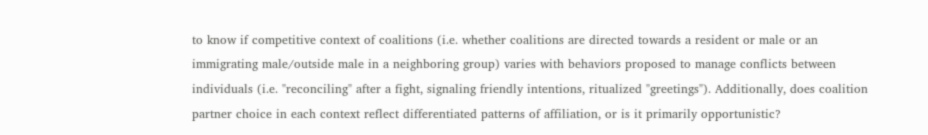to know if competitive context of coalitions (i.e. whether coalitions are directed towards a resident or male or an immigrating male/outside male in a neighboring group) varies with behaviors proposed to manage conflicts between individuals (i.e. "reconciling" after a fight, signaling friendly intentions, ritualized "greetings"). Additionally, does coalition partner choice in each context reflect differentiated patterns of affiliation, or is it primarily opportunistic?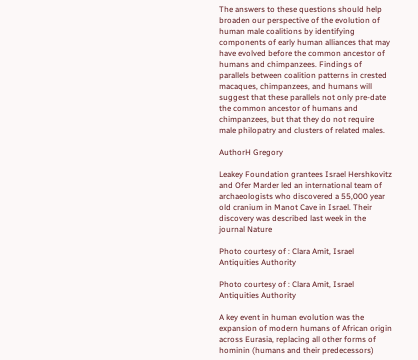The answers to these questions should help broaden our perspective of the evolution of human male coalitions by identifying components of early human alliances that may have evolved before the common ancestor of humans and chimpanzees. Findings of parallels between coalition patterns in crested macaques, chimpanzees, and humans will suggest that these parallels not only pre-date the common ancestor of humans and chimpanzees, but that they do not require male philopatry and clusters of related males.

AuthorH Gregory

Leakey Foundation grantees Israel Hershkovitz and Ofer Marder led an international team of archaeologists who discovered a 55,000 year old cranium in Manot Cave in Israel. Their discovery was described last week in the journal Nature

Photo courtesy of : Clara Amit, Israel Antiquities Authority

Photo courtesy of : Clara Amit, Israel Antiquities Authority

A key event in human evolution was the expansion of modern humans of African origin across Eurasia, replacing all other forms of hominin (humans and their predecessors)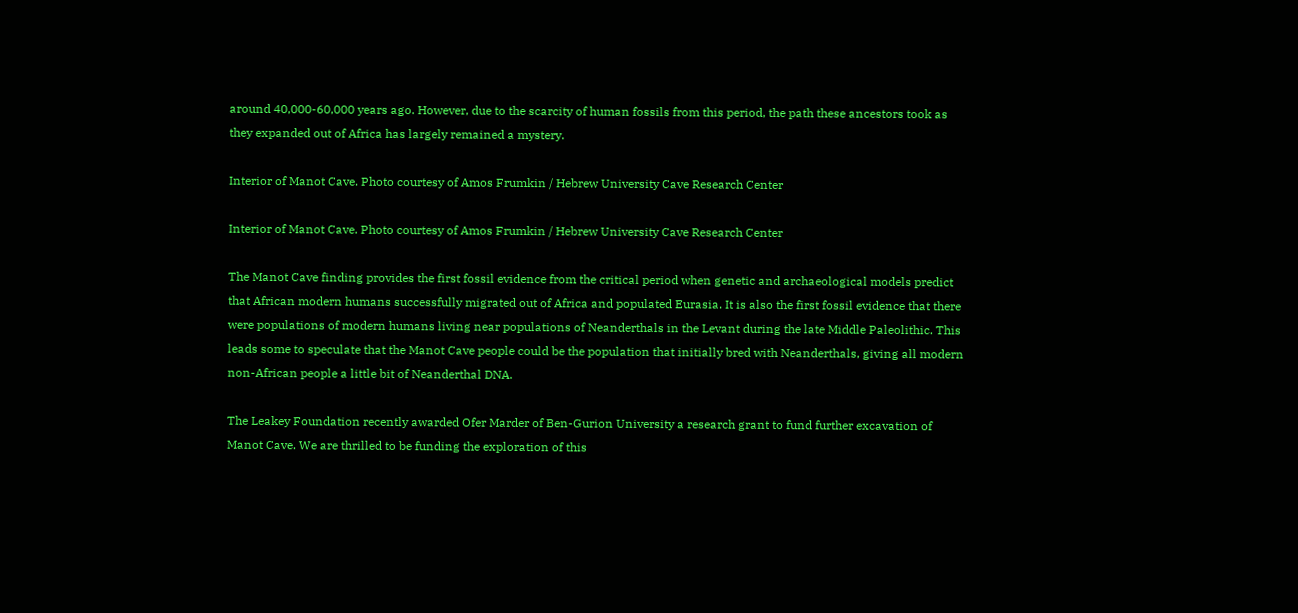around 40,000-60,000 years ago. However, due to the scarcity of human fossils from this period, the path these ancestors took as they expanded out of Africa has largely remained a mystery.

Interior of Manot Cave. Photo courtesy of Amos Frumkin / Hebrew University Cave Research Center

Interior of Manot Cave. Photo courtesy of Amos Frumkin / Hebrew University Cave Research Center

The Manot Cave finding provides the first fossil evidence from the critical period when genetic and archaeological models predict that African modern humans successfully migrated out of Africa and populated Eurasia. It is also the first fossil evidence that there were populations of modern humans living near populations of Neanderthals in the Levant during the late Middle Paleolithic. This leads some to speculate that the Manot Cave people could be the population that initially bred with Neanderthals, giving all modern non-African people a little bit of Neanderthal DNA.

The Leakey Foundation recently awarded Ofer Marder of Ben-Gurion University a research grant to fund further excavation of Manot Cave. We are thrilled to be funding the exploration of this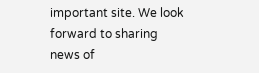important site. We look forward to sharing news of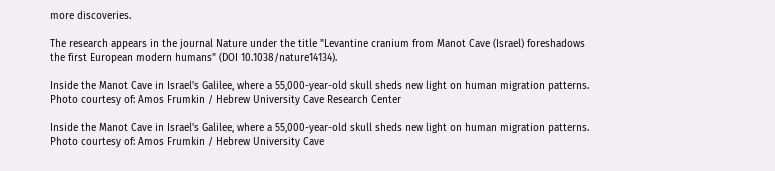more discoveries.

The research appears in the journal Nature under the title "Levantine cranium from Manot Cave (Israel) foreshadows the first European modern humans" (DOI 10.1038/nature14134).

Inside the Manot Cave in Israel's Galilee, where a 55,000-year-old skull sheds new light on human migration patterns. Photo courtesy of: Amos Frumkin / Hebrew University Cave Research Center

Inside the Manot Cave in Israel's Galilee, where a 55,000-year-old skull sheds new light on human migration patterns. Photo courtesy of: Amos Frumkin / Hebrew University Cave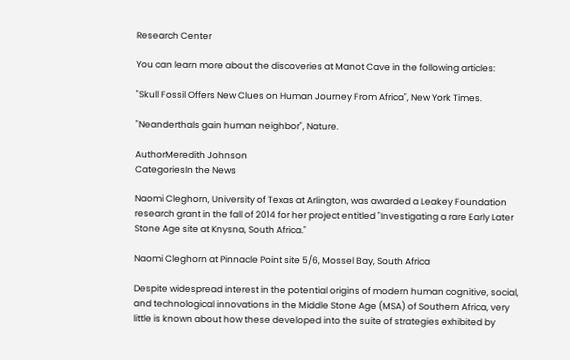Research Center

You can learn more about the discoveries at Manot Cave in the following articles:

"Skull Fossil Offers New Clues on Human Journey From Africa", New York Times.

"Neanderthals gain human neighbor", Nature.

AuthorMeredith Johnson
CategoriesIn the News

Naomi Cleghorn, University of Texas at Arlington, was awarded a Leakey Foundation research grant in the fall of 2014 for her project entitled "Investigating a rare Early Later Stone Age site at Knysna, South Africa."

Naomi Cleghorn at Pinnacle Point site 5/6, Mossel Bay, South Africa

Despite widespread interest in the potential origins of modern human cognitive, social, and technological innovations in the Middle Stone Age (MSA) of Southern Africa, very little is known about how these developed into the suite of strategies exhibited by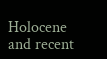Holocene and recent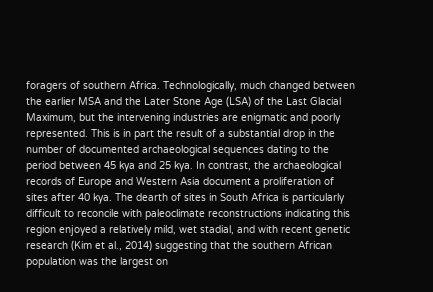foragers of southern Africa. Technologically, much changed between the earlier MSA and the Later Stone Age (LSA) of the Last Glacial Maximum, but the intervening industries are enigmatic and poorly represented. This is in part the result of a substantial drop in the number of documented archaeological sequences dating to the period between 45 kya and 25 kya. In contrast, the archaeological records of Europe and Western Asia document a proliferation of sites after 40 kya. The dearth of sites in South Africa is particularly difficult to reconcile with paleoclimate reconstructions indicating this region enjoyed a relatively mild, wet stadial, and with recent genetic research (Kim et al., 2014) suggesting that the southern African population was the largest on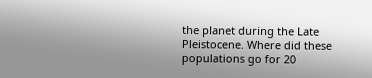the planet during the Late Pleistocene. Where did these populations go for 20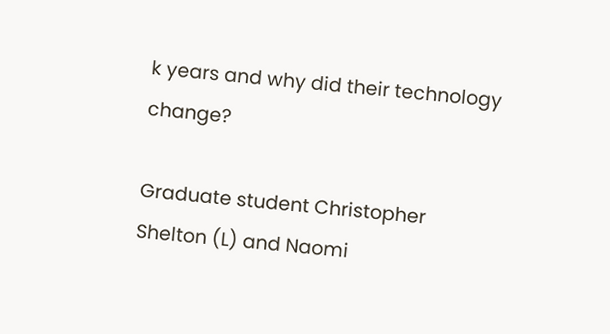k years and why did their technology change?

Graduate student Christopher Shelton (L) and Naomi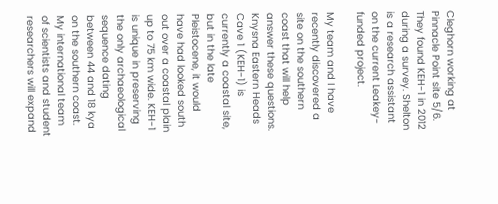Cleghorn working at Pinnacle Point site 5/6. They found KEH-1 in 2012 during a survey. Shelton is a research assistant on the current Leakey-funded project.

My team and I have recently discovered a site on the southern coast that will help answer these questions. Knysna Eastern Heads Cave 1 (KEH-1) is currently a coastal site, but in the late Pleistocene, it would have had looked south out over a coastal plain up to 75 km wide. KEH-1 is unique in preserving the only archaeological sequence dating between 44 and 18 kya on the southern coast. My international team of scientists and student researchers will expand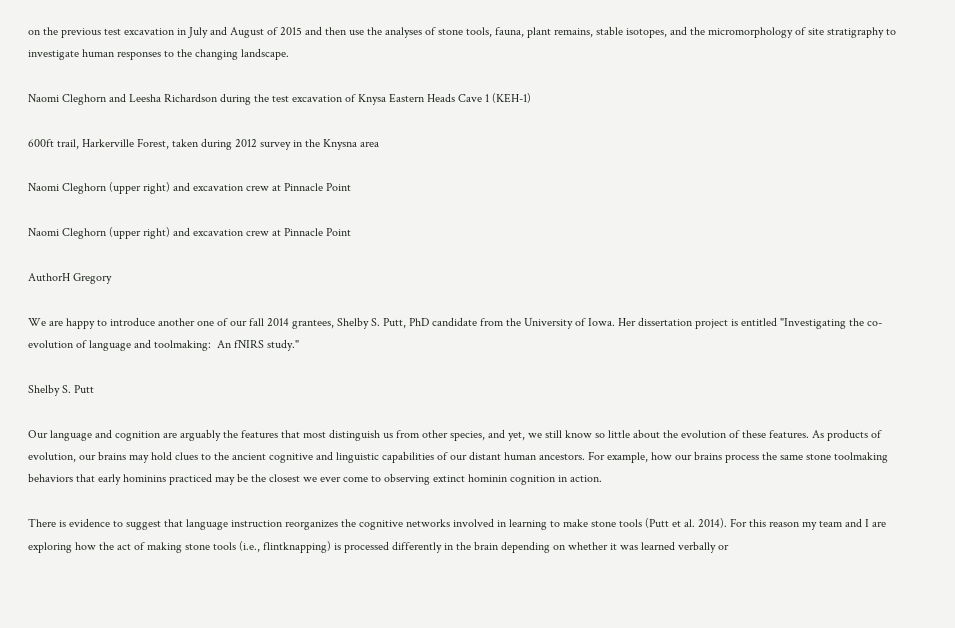on the previous test excavation in July and August of 2015 and then use the analyses of stone tools, fauna, plant remains, stable isotopes, and the micromorphology of site stratigraphy to investigate human responses to the changing landscape.

Naomi Cleghorn and Leesha Richardson during the test excavation of Knysa Eastern Heads Cave 1 (KEH-1)

600ft trail, Harkerville Forest, taken during 2012 survey in the Knysna area

Naomi Cleghorn (upper right) and excavation crew at Pinnacle Point

Naomi Cleghorn (upper right) and excavation crew at Pinnacle Point

AuthorH Gregory

We are happy to introduce another one of our fall 2014 grantees, Shelby S. Putt, PhD candidate from the University of Iowa. Her dissertation project is entitled "Investigating the co-evolution of language and toolmaking:  An fNIRS study."

Shelby S. Putt

Our language and cognition are arguably the features that most distinguish us from other species, and yet, we still know so little about the evolution of these features. As products of evolution, our brains may hold clues to the ancient cognitive and linguistic capabilities of our distant human ancestors. For example, how our brains process the same stone toolmaking behaviors that early hominins practiced may be the closest we ever come to observing extinct hominin cognition in action.

There is evidence to suggest that language instruction reorganizes the cognitive networks involved in learning to make stone tools (Putt et al. 2014). For this reason my team and I are exploring how the act of making stone tools (i.e., flintknapping) is processed differently in the brain depending on whether it was learned verbally or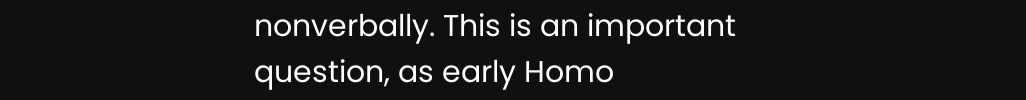nonverbally. This is an important question, as early Homo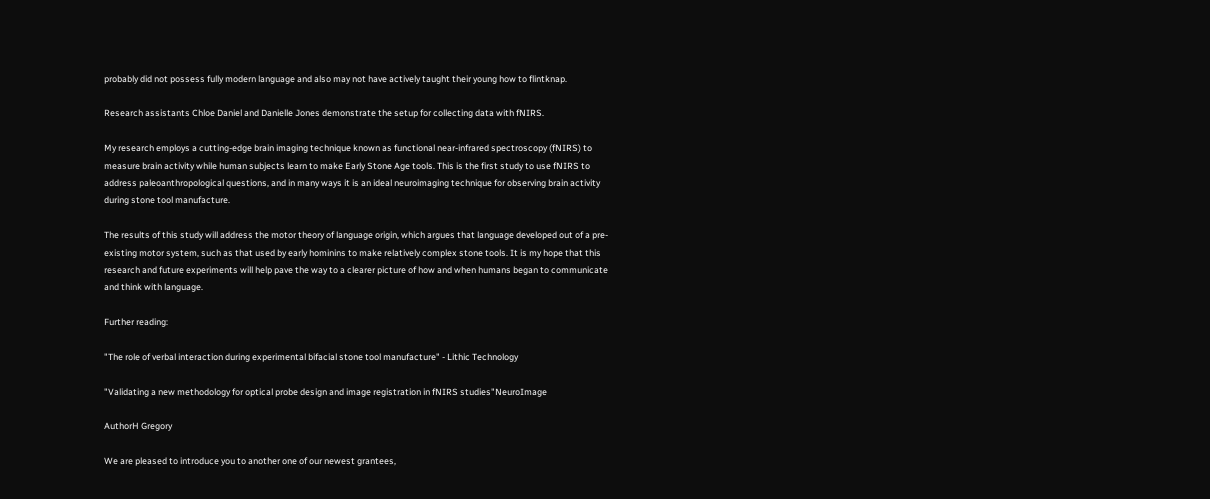probably did not possess fully modern language and also may not have actively taught their young how to flintknap.

Research assistants Chloe Daniel and Danielle Jones demonstrate the setup for collecting data with fNIRS.

My research employs a cutting-edge brain imaging technique known as functional near-infrared spectroscopy (fNIRS) to measure brain activity while human subjects learn to make Early Stone Age tools. This is the first study to use fNIRS to address paleoanthropological questions, and in many ways it is an ideal neuroimaging technique for observing brain activity during stone tool manufacture.

The results of this study will address the motor theory of language origin, which argues that language developed out of a pre-existing motor system, such as that used by early hominins to make relatively complex stone tools. It is my hope that this research and future experiments will help pave the way to a clearer picture of how and when humans began to communicate and think with language.

Further reading:

"The role of verbal interaction during experimental bifacial stone tool manufacture" - Lithic Technology

"Validating a new methodology for optical probe design and image registration in fNIRS studies"NeuroImage

AuthorH Gregory

We are pleased to introduce you to another one of our newest grantees,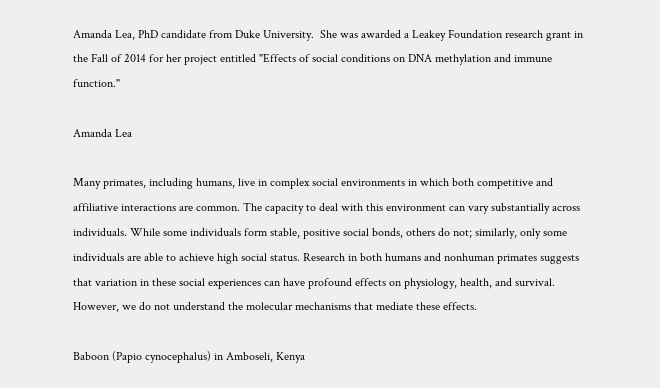Amanda Lea, PhD candidate from Duke University.  She was awarded a Leakey Foundation research grant in the Fall of 2014 for her project entitled "Effects of social conditions on DNA methylation and immune function."

Amanda Lea

Many primates, including humans, live in complex social environments in which both competitive and affiliative interactions are common. The capacity to deal with this environment can vary substantially across individuals. While some individuals form stable, positive social bonds, others do not; similarly, only some individuals are able to achieve high social status. Research in both humans and nonhuman primates suggests that variation in these social experiences can have profound effects on physiology, health, and survival. However, we do not understand the molecular mechanisms that mediate these effects.

Baboon (Papio cynocephalus) in Amboseli, Kenya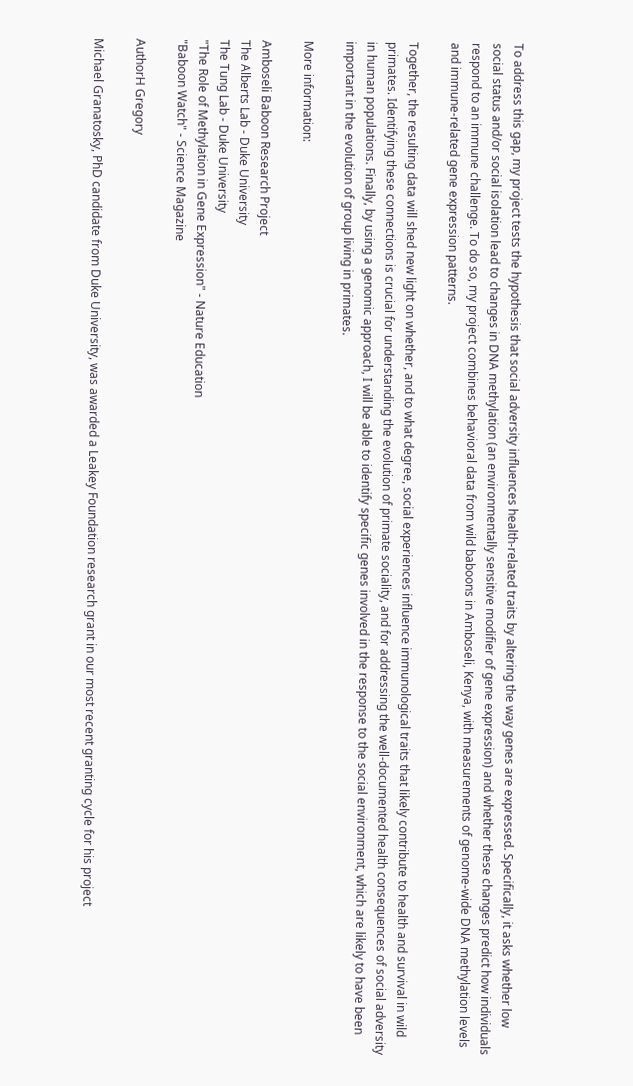To address this gap, my project tests the hypothesis that social adversity influences health-related traits by altering the way genes are expressed. Specifically, it asks whether low social status and/or social isolation lead to changes in DNA methylation (an environmentally sensitive modifier of gene expression) and whether these changes predict how individuals respond to an immune challenge. To do so, my project combines behavioral data from wild baboons in Amboseli, Kenya, with measurements of genome-wide DNA methylation levels and immune-related gene expression patterns.

Together, the resulting data will shed new light on whether, and to what degree, social experiences influence immunological traits that likely contribute to health and survival in wild primates. Identifying these connections is crucial for understanding the evolution of primate sociality, and for addressing the well-documented health consequences of social adversity in human populations. Finally, by using a genomic approach, I will be able to identify specific genes involved in the response to the social environment, which are likely to have been important in the evolution of group living in primates.

More information:

Amboseli Baboon Research Project
The Alberts Lab - Duke University
The Tung Lab - Duke University
"The Role of Methylation in Gene Expression" - Nature Education
"Baboon Watch" - Science Magazine

AuthorH Gregory

Michael Granatosky, PhD candidate from Duke University, was awarded a Leakey Foundation research grant in our most recent granting cycle for his project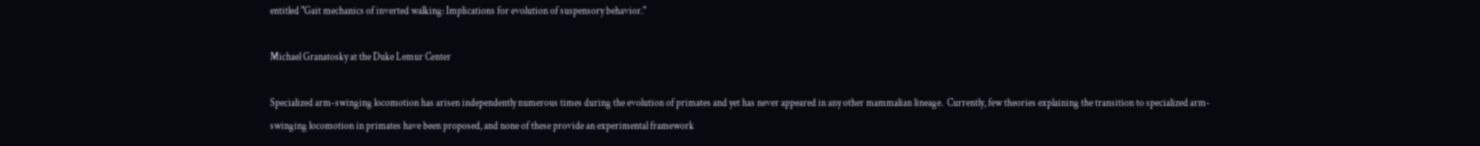entitled "Gait mechanics of inverted walking: Implications for evolution of suspensory behavior."

Michael Granatosky at the Duke Lemur Center

Specialized arm-swinging locomotion has arisen independently numerous times during the evolution of primates and yet has never appeared in any other mammalian lineage.  Currently, few theories explaining the transition to specialized arm-swinging locomotion in primates have been proposed, and none of these provide an experimental framework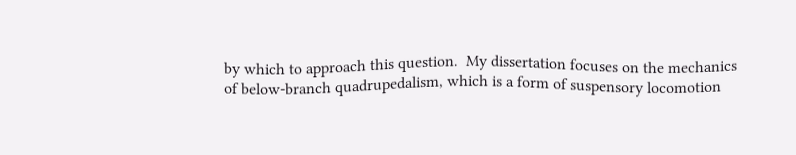by which to approach this question.  My dissertation focuses on the mechanics of below-branch quadrupedalism, which is a form of suspensory locomotion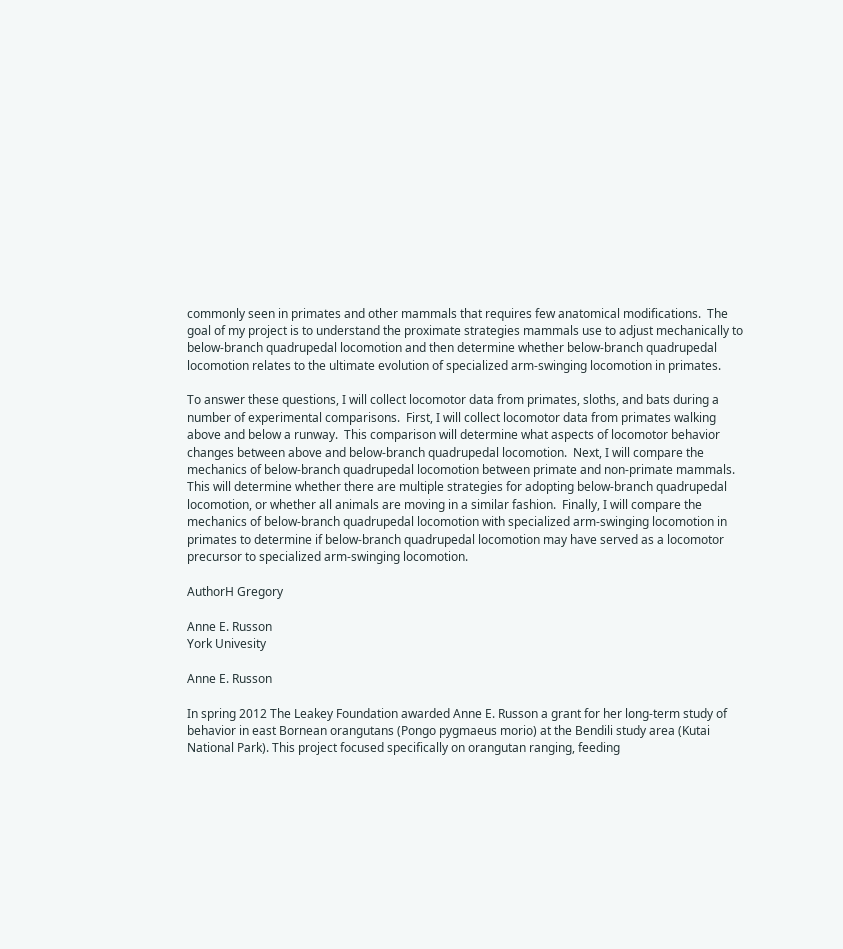commonly seen in primates and other mammals that requires few anatomical modifications.  The goal of my project is to understand the proximate strategies mammals use to adjust mechanically to below-branch quadrupedal locomotion and then determine whether below-branch quadrupedal locomotion relates to the ultimate evolution of specialized arm-swinging locomotion in primates.

To answer these questions, I will collect locomotor data from primates, sloths, and bats during a number of experimental comparisons.  First, I will collect locomotor data from primates walking above and below a runway.  This comparison will determine what aspects of locomotor behavior changes between above and below-branch quadrupedal locomotion.  Next, I will compare the mechanics of below-branch quadrupedal locomotion between primate and non-primate mammals.  This will determine whether there are multiple strategies for adopting below-branch quadrupedal locomotion, or whether all animals are moving in a similar fashion.  Finally, I will compare the mechanics of below-branch quadrupedal locomotion with specialized arm-swinging locomotion in primates to determine if below-branch quadrupedal locomotion may have served as a locomotor precursor to specialized arm-swinging locomotion.

AuthorH Gregory

Anne E. Russon
York Univesity

Anne E. Russon

In spring 2012 The Leakey Foundation awarded Anne E. Russon a grant for her long-term study of behavior in east Bornean orangutans (Pongo pygmaeus morio) at the Bendili study area (Kutai National Park). This project focused specifically on orangutan ranging, feeding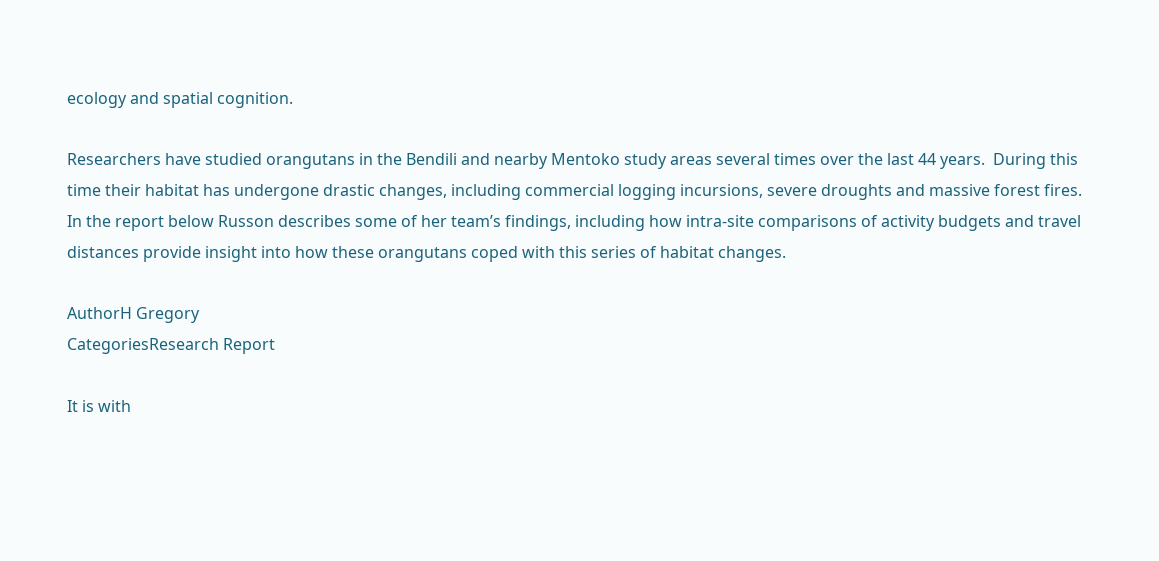ecology and spatial cognition.

Researchers have studied orangutans in the Bendili and nearby Mentoko study areas several times over the last 44 years.  During this time their habitat has undergone drastic changes, including commercial logging incursions, severe droughts and massive forest fires. In the report below Russon describes some of her team’s findings, including how intra-site comparisons of activity budgets and travel distances provide insight into how these orangutans coped with this series of habitat changes.

AuthorH Gregory
CategoriesResearch Report

It is with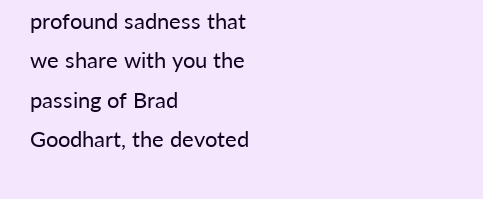profound sadness that we share with you the passing of Brad Goodhart, the devoted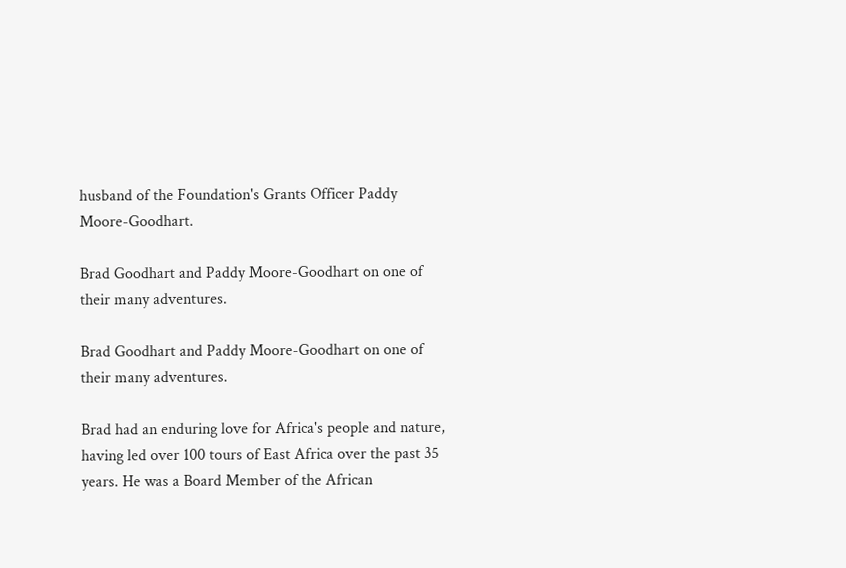husband of the Foundation's Grants Officer Paddy Moore-Goodhart.

Brad Goodhart and Paddy Moore-Goodhart on one of their many adventures.

Brad Goodhart and Paddy Moore-Goodhart on one of their many adventures.

Brad had an enduring love for Africa's people and nature, having led over 100 tours of East Africa over the past 35 years. He was a Board Member of the African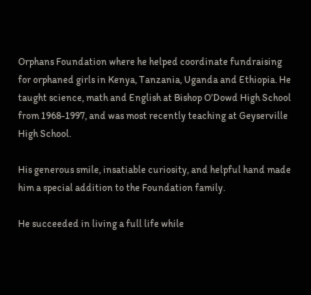Orphans Foundation where he helped coordinate fundraising for orphaned girls in Kenya, Tanzania, Uganda and Ethiopia. He taught science, math and English at Bishop O’Dowd High School from 1968-1997, and was most recently teaching at Geyserville High School.

His generous smile, insatiable curiosity, and helpful hand made him a special addition to the Foundation family.

He succeeded in living a full life while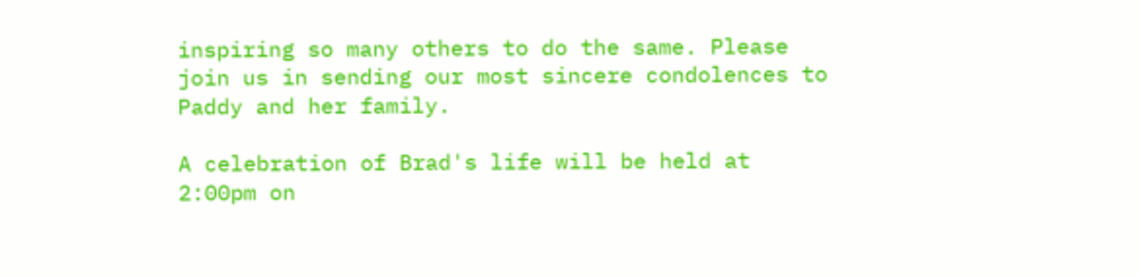inspiring so many others to do the same. Please join us in sending our most sincere condolences to Paddy and her family.

A celebration of Brad's life will be held at 2:00pm on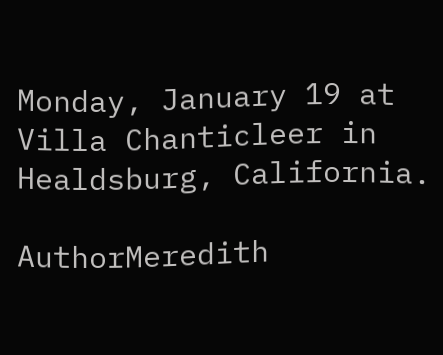Monday, January 19 at Villa Chanticleer in Healdsburg, California.

AuthorMeredith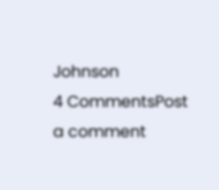Johnson
4 CommentsPost a comment